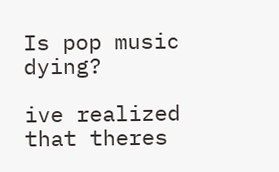Is pop music dying?

ive realized that theres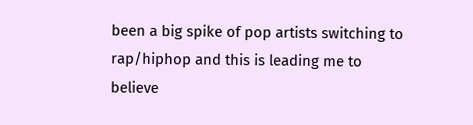been a big spike of pop artists switching to rap/hiphop and this is leading me to believe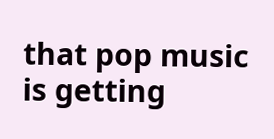that pop music is getting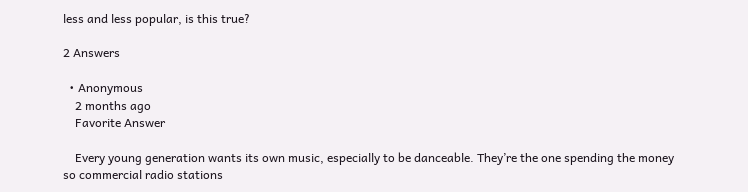less and less popular, is this true?

2 Answers

  • Anonymous
    2 months ago
    Favorite Answer

    Every young generation wants its own music, especially to be danceable. They’re the one spending the money so commercial radio stations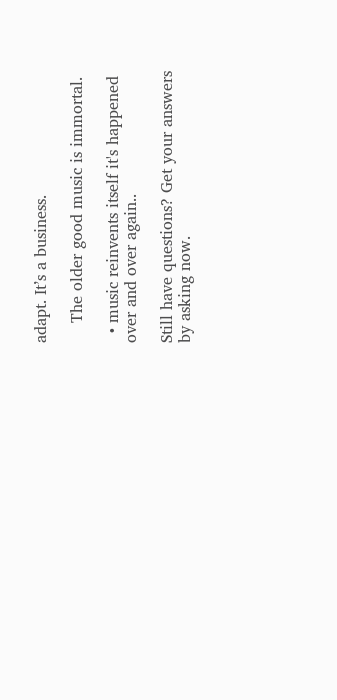adapt. It’s a business.

    The older good music is immortal.

  • music reinvents itself it's happened over and over again..

Still have questions? Get your answers by asking now.